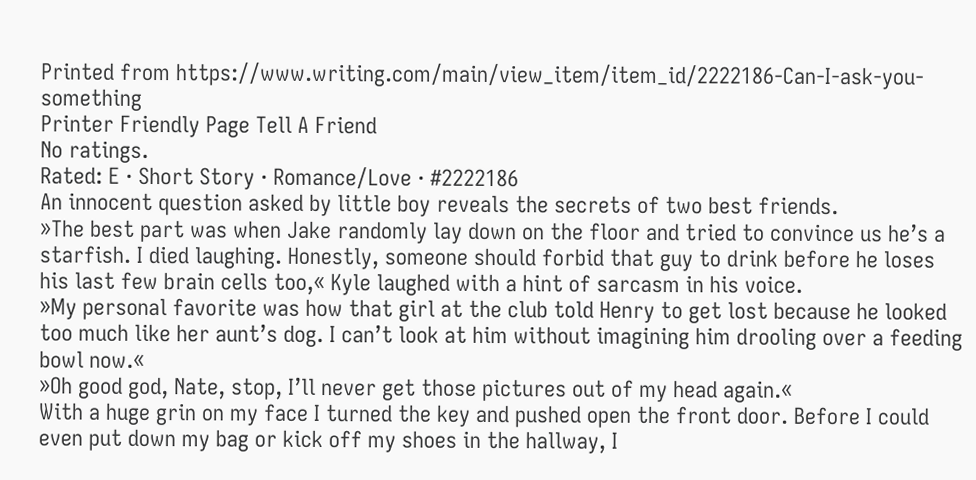Printed from https://www.writing.com/main/view_item/item_id/2222186-Can-I-ask-you-something
Printer Friendly Page Tell A Friend
No ratings.
Rated: E · Short Story · Romance/Love · #2222186
An innocent question asked by little boy reveals the secrets of two best friends.
»The best part was when Jake randomly lay down on the floor and tried to convince us he’s a starfish. I died laughing. Honestly, someone should forbid that guy to drink before he loses his last few brain cells too,« Kyle laughed with a hint of sarcasm in his voice.
»My personal favorite was how that girl at the club told Henry to get lost because he looked too much like her aunt’s dog. I can’t look at him without imagining him drooling over a feeding bowl now.«
»Oh good god, Nate, stop, I’ll never get those pictures out of my head again.«
With a huge grin on my face I turned the key and pushed open the front door. Before I could even put down my bag or kick off my shoes in the hallway, I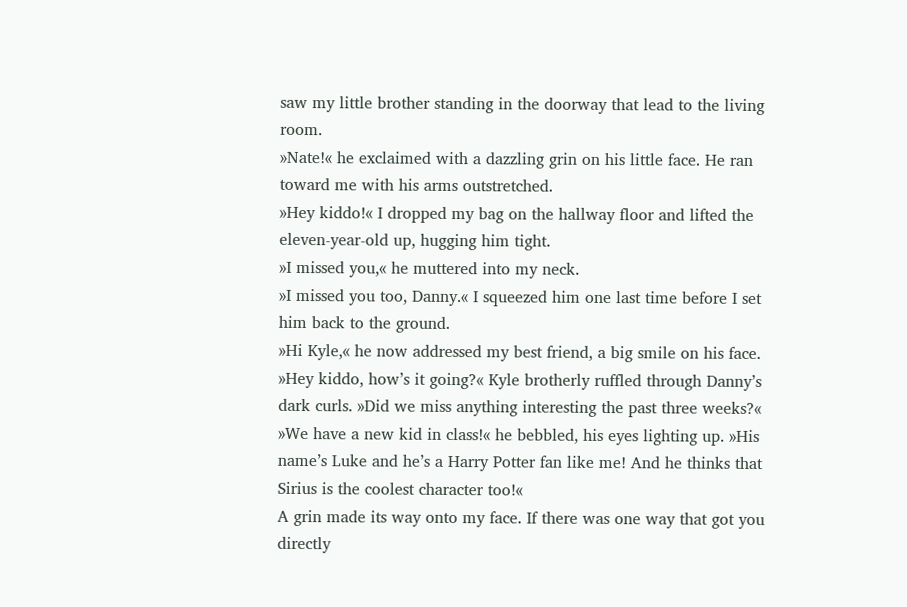saw my little brother standing in the doorway that lead to the living room.
»Nate!« he exclaimed with a dazzling grin on his little face. He ran toward me with his arms outstretched.
»Hey kiddo!« I dropped my bag on the hallway floor and lifted the eleven-year-old up, hugging him tight.
»I missed you,« he muttered into my neck.
»I missed you too, Danny.« I squeezed him one last time before I set him back to the ground.
»Hi Kyle,« he now addressed my best friend, a big smile on his face.
»Hey kiddo, how’s it going?« Kyle brotherly ruffled through Danny’s dark curls. »Did we miss anything interesting the past three weeks?«
»We have a new kid in class!« he bebbled, his eyes lighting up. »His name’s Luke and he’s a Harry Potter fan like me! And he thinks that Sirius is the coolest character too!«
A grin made its way onto my face. If there was one way that got you directly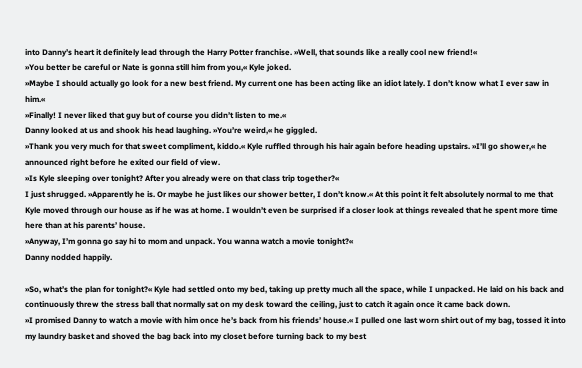into Danny’s heart it definitely lead through the Harry Potter franchise. »Well, that sounds like a really cool new friend!«
»You better be careful or Nate is gonna still him from you,« Kyle joked.
»Maybe I should actually go look for a new best friend. My current one has been acting like an idiot lately. I don’t know what I ever saw in him.«
»Finally! I never liked that guy but of course you didn’t listen to me.«
Danny looked at us and shook his head laughing. »You’re weird,« he giggled.
»Thank you very much for that sweet compliment, kiddo.« Kyle ruffled through his hair again before heading upstairs. »I’ll go shower,« he announced right before he exited our field of view.
»Is Kyle sleeping over tonight? After you already were on that class trip together?«
I just shrugged. »Apparently he is. Or maybe he just likes our shower better, I don’t know.« At this point it felt absolutely normal to me that Kyle moved through our house as if he was at home. I wouldn’t even be surprised if a closer look at things revealed that he spent more time here than at his parents’ house.
»Anyway, I’m gonna go say hi to mom and unpack. You wanna watch a movie tonight?«
Danny nodded happily.

»So, what’s the plan for tonight?« Kyle had settled onto my bed, taking up pretty much all the space, while I unpacked. He laid on his back and continuously threw the stress ball that normally sat on my desk toward the ceiling, just to catch it again once it came back down.
»I promised Danny to watch a movie with him once he’s back from his friends’ house.« I pulled one last worn shirt out of my bag, tossed it into my laundry basket and shoved the bag back into my closet before turning back to my best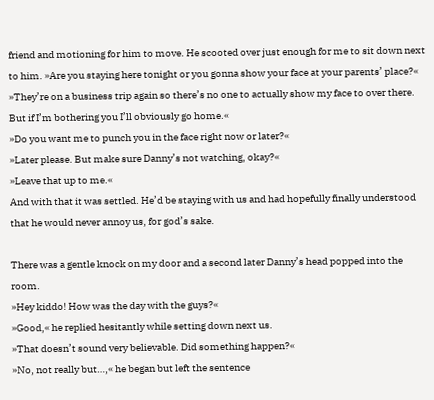friend and motioning for him to move. He scooted over just enough for me to sit down next to him. »Are you staying here tonight or you gonna show your face at your parents’ place?«
»They’re on a business trip again so there’s no one to actually show my face to over there. But if I’m bothering you I’ll obviously go home.«
»Do you want me to punch you in the face right now or later?«
»Later please. But make sure Danny’s not watching, okay?«
»Leave that up to me.«
And with that it was settled. He’d be staying with us and had hopefully finally understood that he would never annoy us, for god’s sake.

There was a gentle knock on my door and a second later Danny’s head popped into the room.
»Hey kiddo! How was the day with the guys?«
»Good,« he replied hesitantly while setting down next us.
»That doesn’t sound very believable. Did something happen?«
»No, not really but…,« he began but left the sentence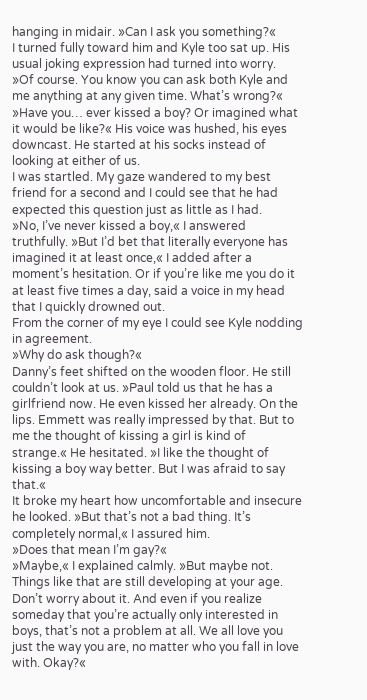hanging in midair. »Can I ask you something?«
I turned fully toward him and Kyle too sat up. His usual joking expression had turned into worry.
»Of course. You know you can ask both Kyle and me anything at any given time. What’s wrong?«
»Have you… ever kissed a boy? Or imagined what it would be like?« His voice was hushed, his eyes downcast. He started at his socks instead of looking at either of us.
I was startled. My gaze wandered to my best friend for a second and I could see that he had expected this question just as little as I had.
»No, I’ve never kissed a boy,« I answered truthfully. »But I’d bet that literally everyone has imagined it at least once,« I added after a moment’s hesitation. Or if you’re like me you do it at least five times a day, said a voice in my head that I quickly drowned out.
From the corner of my eye I could see Kyle nodding in agreement.
»Why do ask though?«
Danny’s feet shifted on the wooden floor. He still couldn’t look at us. »Paul told us that he has a girlfriend now. He even kissed her already. On the lips. Emmett was really impressed by that. But to me the thought of kissing a girl is kind of strange.« He hesitated. »I like the thought of kissing a boy way better. But I was afraid to say that.«
It broke my heart how uncomfortable and insecure he looked. »But that’s not a bad thing. It’s completely normal,« I assured him.
»Does that mean I’m gay?«
»Maybe,« I explained calmly. »But maybe not. Things like that are still developing at your age. Don’t worry about it. And even if you realize someday that you’re actually only interested in boys, that’s not a problem at all. We all love you just the way you are, no matter who you fall in love with. Okay?«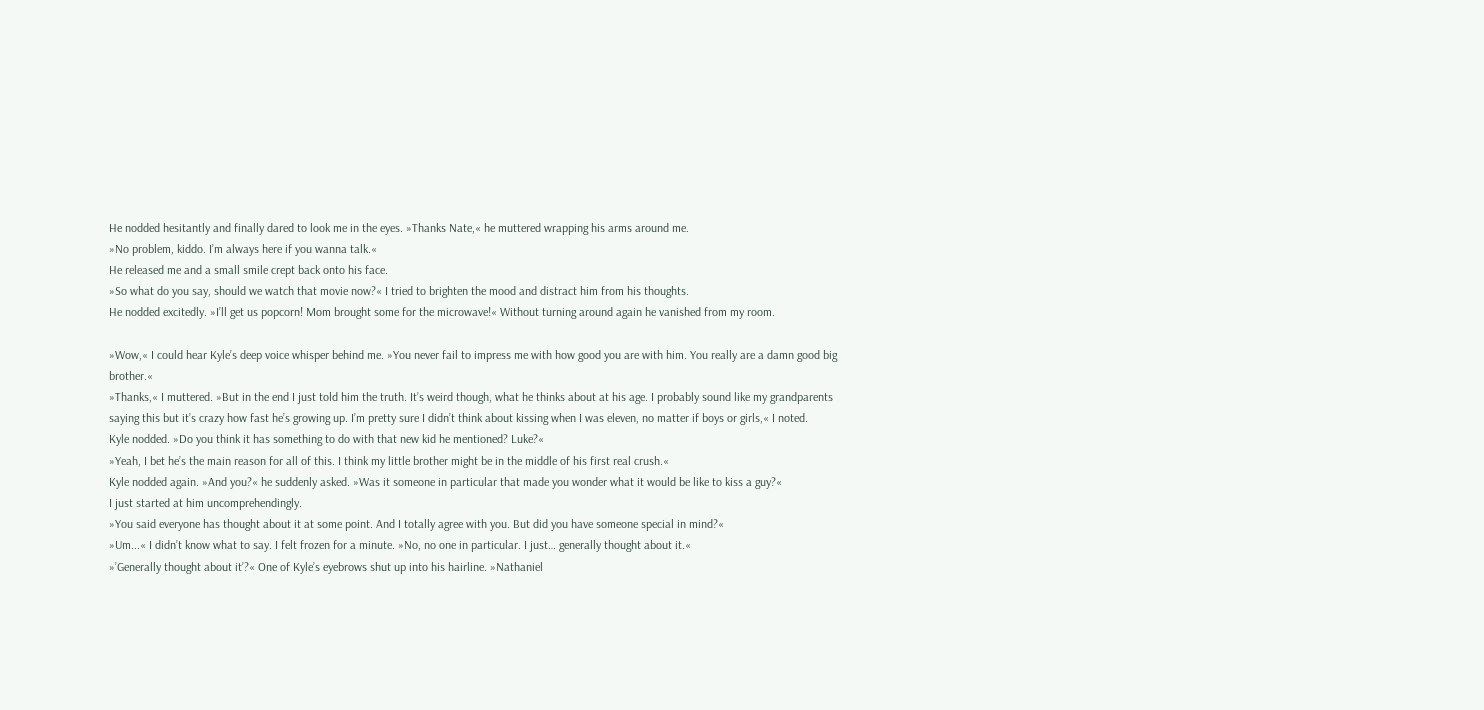He nodded hesitantly and finally dared to look me in the eyes. »Thanks Nate,« he muttered wrapping his arms around me.
»No problem, kiddo. I’m always here if you wanna talk.«
He released me and a small smile crept back onto his face.
»So what do you say, should we watch that movie now?« I tried to brighten the mood and distract him from his thoughts.
He nodded excitedly. »I’ll get us popcorn! Mom brought some for the microwave!« Without turning around again he vanished from my room.

»Wow,« I could hear Kyle’s deep voice whisper behind me. »You never fail to impress me with how good you are with him. You really are a damn good big brother.«
»Thanks,« I muttered. »But in the end I just told him the truth. It’s weird though, what he thinks about at his age. I probably sound like my grandparents saying this but it’s crazy how fast he’s growing up. I’m pretty sure I didn’t think about kissing when I was eleven, no matter if boys or girls,« I noted.
Kyle nodded. »Do you think it has something to do with that new kid he mentioned? Luke?«
»Yeah, I bet he’s the main reason for all of this. I think my little brother might be in the middle of his first real crush.«
Kyle nodded again. »And you?« he suddenly asked. »Was it someone in particular that made you wonder what it would be like to kiss a guy?«
I just started at him uncomprehendingly.
»You said everyone has thought about it at some point. And I totally agree with you. But did you have someone special in mind?«
»Um...« I didn’t know what to say. I felt frozen for a minute. »No, no one in particular. I just… generally thought about it.«
»’Generally thought about it’?« One of Kyle’s eyebrows shut up into his hairline. »Nathaniel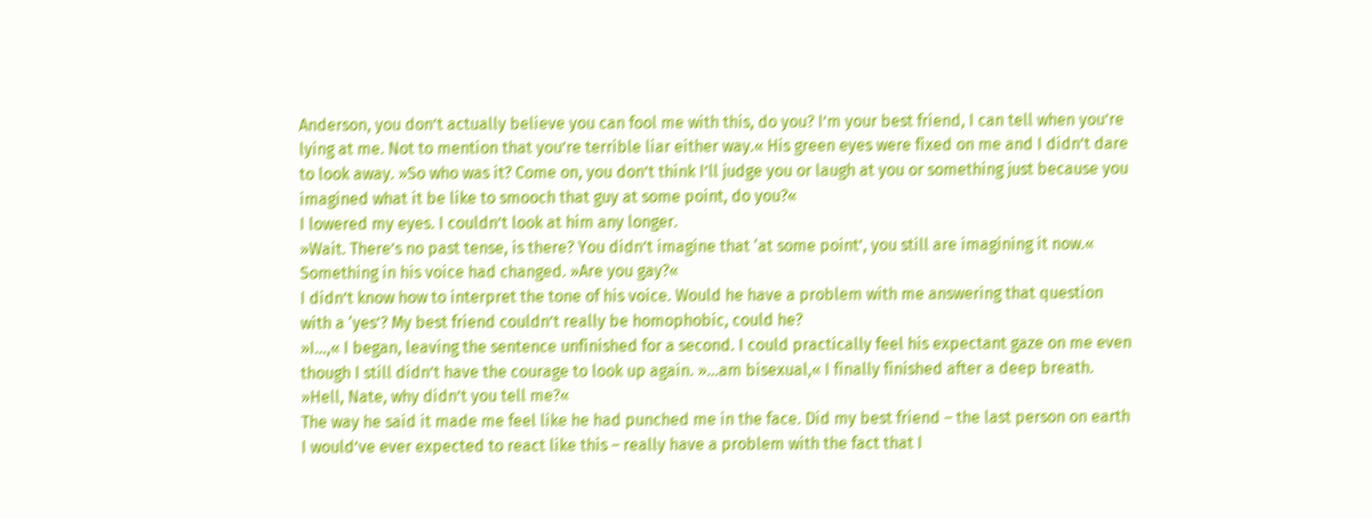Anderson, you don’t actually believe you can fool me with this, do you? I’m your best friend, I can tell when you’re lying at me. Not to mention that you’re terrible liar either way.« His green eyes were fixed on me and I didn’t dare to look away. »So who was it? Come on, you don’t think I’ll judge you or laugh at you or something just because you imagined what it be like to smooch that guy at some point, do you?«
I lowered my eyes. I couldn’t look at him any longer.
»Wait. There’s no past tense, is there? You didn’t imagine that ‘at some point’, you still are imagining it now.« Something in his voice had changed. »Are you gay?«
I didn’t know how to interpret the tone of his voice. Would he have a problem with me answering that question with a ‘yes’? My best friend couldn’t really be homophobic, could he?
»I…,« I began, leaving the sentence unfinished for a second. I could practically feel his expectant gaze on me even though I still didn’t have the courage to look up again. »…am bisexual,« I finally finished after a deep breath.
»Hell, Nate, why didn’t you tell me?«
The way he said it made me feel like he had punched me in the face. Did my best friend – the last person on earth I would’ve ever expected to react like this – really have a problem with the fact that I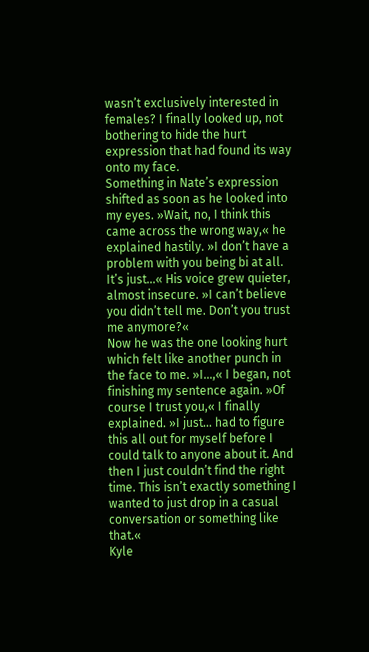wasn’t exclusively interested in females? I finally looked up, not bothering to hide the hurt expression that had found its way onto my face.
Something in Nate’s expression shifted as soon as he looked into my eyes. »Wait, no, I think this came across the wrong way,« he explained hastily. »I don’t have a problem with you being bi at all. It’s just...« His voice grew quieter, almost insecure. »I can’t believe you didn’t tell me. Don’t you trust me anymore?«
Now he was the one looking hurt which felt like another punch in the face to me. »I…,« I began, not finishing my sentence again. »Of course I trust you,« I finally explained. »I just… had to figure this all out for myself before I could talk to anyone about it. And then I just couldn’t find the right time. This isn’t exactly something I wanted to just drop in a casual conversation or something like that.«
Kyle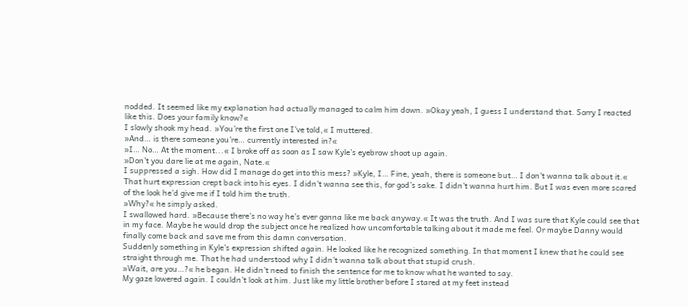nodded. It seemed like my explanation had actually managed to calm him down. »Okay yeah, I guess I understand that. Sorry I reacted like this. Does your family know?«
I slowly shook my head. »You’re the first one I’ve told,« I muttered.
»And… is there someone you’re… currently interested in?«
»I… No… At the moment...« I broke off as soon as I saw Kyle’s eyebrow shoot up again.
»Don’t you dare lie at me again, Nate.«
I suppressed a sigh. How did I manage do get into this mess? »Kyle, I… Fine, yeah, there is someone but… I don’t wanna talk about it.«
That hurt expression crept back into his eyes. I didn’t wanna see this, for god’s sake. I didn’t wanna hurt him. But I was even more scared of the look he’d give me if I told him the truth.
»Why?« he simply asked.
I swallowed hard. »Because there’s no way he’s ever gonna like me back anyway.« It was the truth. And I was sure that Kyle could see that in my face. Maybe he would drop the subject once he realized how uncomfortable talking about it made me feel. Or maybe Danny would finally come back and save me from this damn conversation.
Suddenly something in Kyle’s expression shifted again. He looked like he recognized something. In that moment I knew that he could see straight through me. That he had understood why I didn’t wanna talk about that stupid crush.
»Wait, are you…?« he began. He didn’t need to finish the sentence for me to know what he wanted to say.
My gaze lowered again. I couldn’t look at him. Just like my little brother before I stared at my feet instead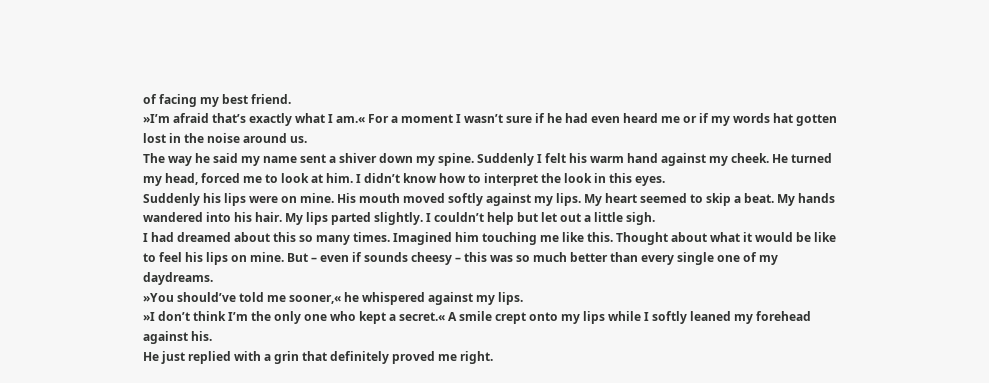of facing my best friend.
»I’m afraid that’s exactly what I am.« For a moment I wasn’t sure if he had even heard me or if my words hat gotten lost in the noise around us.
The way he said my name sent a shiver down my spine. Suddenly I felt his warm hand against my cheek. He turned my head, forced me to look at him. I didn’t know how to interpret the look in this eyes.
Suddenly his lips were on mine. His mouth moved softly against my lips. My heart seemed to skip a beat. My hands wandered into his hair. My lips parted slightly. I couldn’t help but let out a little sigh.
I had dreamed about this so many times. Imagined him touching me like this. Thought about what it would be like to feel his lips on mine. But – even if sounds cheesy – this was so much better than every single one of my daydreams.
»You should’ve told me sooner,« he whispered against my lips.
»I don’t think I’m the only one who kept a secret.« A smile crept onto my lips while I softly leaned my forehead against his.
He just replied with a grin that definitely proved me right.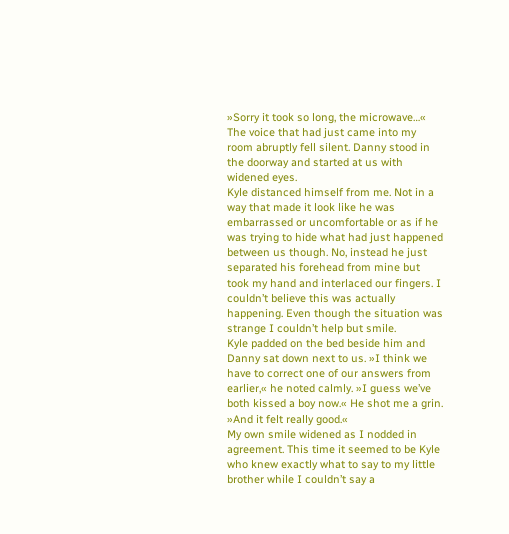»Sorry it took so long, the microwave…« The voice that had just came into my room abruptly fell silent. Danny stood in the doorway and started at us with widened eyes.
Kyle distanced himself from me. Not in a way that made it look like he was embarrassed or uncomfortable or as if he was trying to hide what had just happened between us though. No, instead he just separated his forehead from mine but took my hand and interlaced our fingers. I couldn’t believe this was actually happening. Even though the situation was strange I couldn’t help but smile.
Kyle padded on the bed beside him and Danny sat down next to us. »I think we have to correct one of our answers from earlier,« he noted calmly. »I guess we’ve both kissed a boy now.« He shot me a grin. »And it felt really good.«
My own smile widened as I nodded in agreement. This time it seemed to be Kyle who knew exactly what to say to my little brother while I couldn’t say a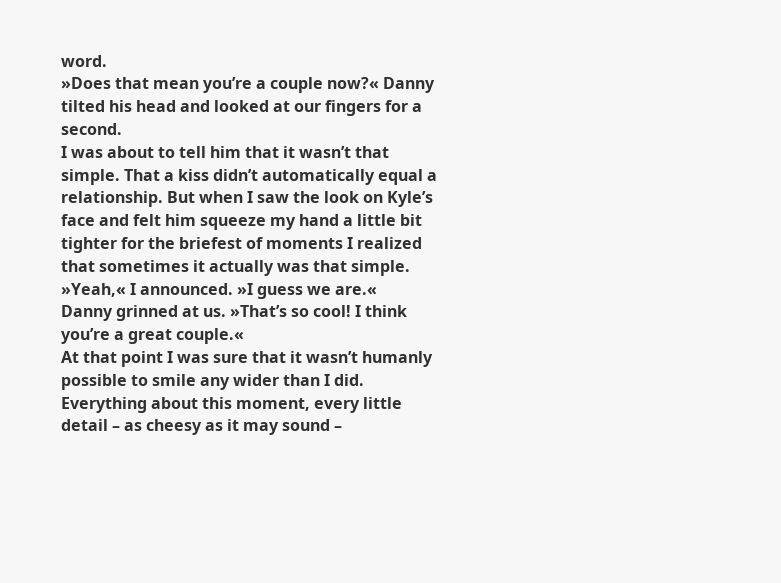word.
»Does that mean you’re a couple now?« Danny tilted his head and looked at our fingers for a second.
I was about to tell him that it wasn’t that simple. That a kiss didn’t automatically equal a relationship. But when I saw the look on Kyle’s face and felt him squeeze my hand a little bit tighter for the briefest of moments I realized that sometimes it actually was that simple.
»Yeah,« I announced. »I guess we are.«
Danny grinned at us. »That’s so cool! I think you’re a great couple.«
At that point I was sure that it wasn’t humanly possible to smile any wider than I did. Everything about this moment, every little detail – as cheesy as it may sound –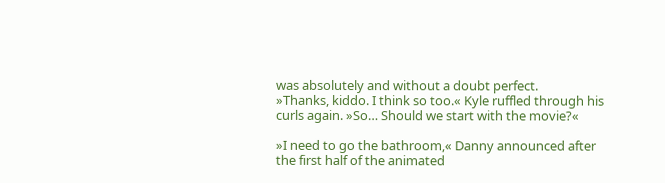was absolutely and without a doubt perfect.
»Thanks, kiddo. I think so too.« Kyle ruffled through his curls again. »So… Should we start with the movie?«

»I need to go the bathroom,« Danny announced after the first half of the animated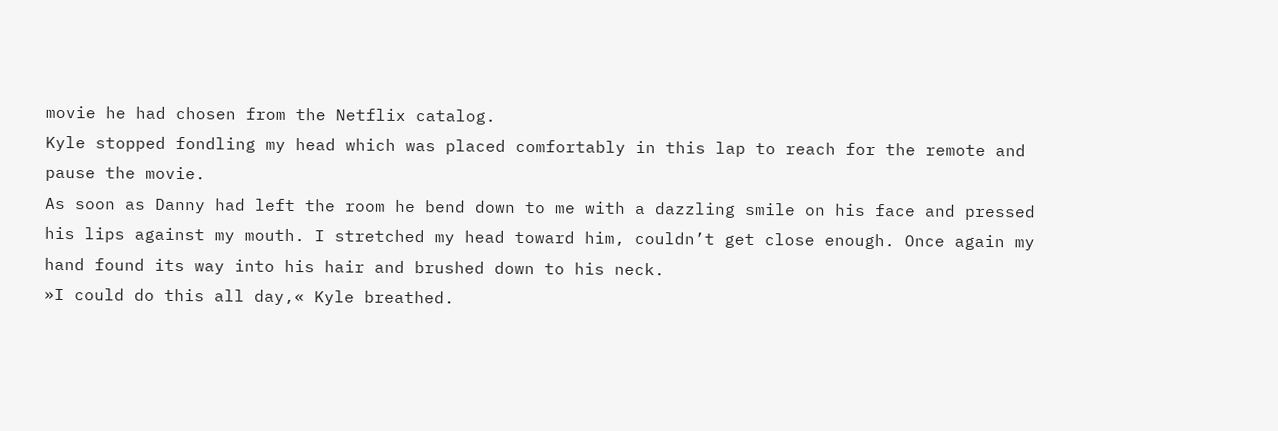movie he had chosen from the Netflix catalog.
Kyle stopped fondling my head which was placed comfortably in this lap to reach for the remote and pause the movie.
As soon as Danny had left the room he bend down to me with a dazzling smile on his face and pressed his lips against my mouth. I stretched my head toward him, couldn’t get close enough. Once again my hand found its way into his hair and brushed down to his neck.
»I could do this all day,« Kyle breathed.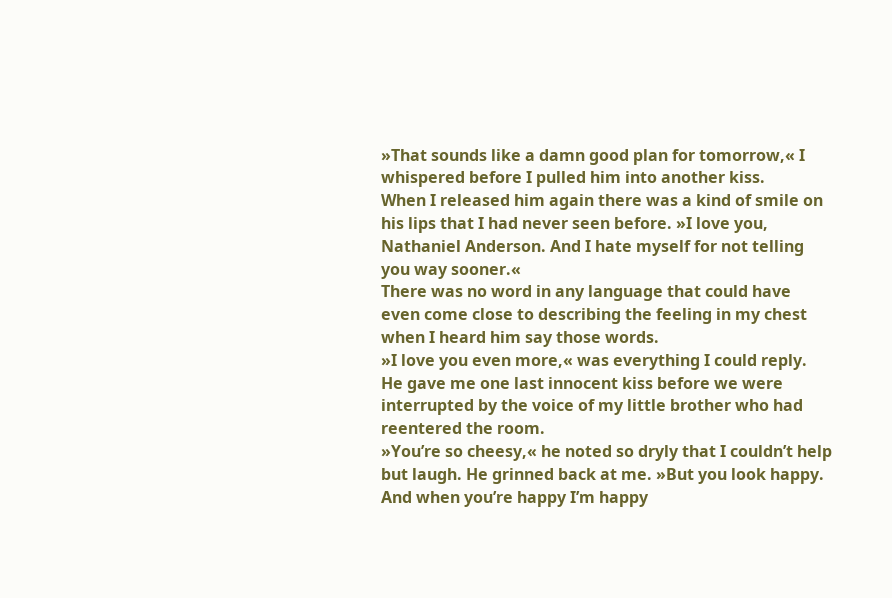»That sounds like a damn good plan for tomorrow,« I whispered before I pulled him into another kiss.
When I released him again there was a kind of smile on his lips that I had never seen before. »I love you, Nathaniel Anderson. And I hate myself for not telling you way sooner.«
There was no word in any language that could have even come close to describing the feeling in my chest when I heard him say those words.
»I love you even more,« was everything I could reply.
He gave me one last innocent kiss before we were interrupted by the voice of my little brother who had reentered the room.
»You’re so cheesy,« he noted so dryly that I couldn’t help but laugh. He grinned back at me. »But you look happy. And when you’re happy I’m happy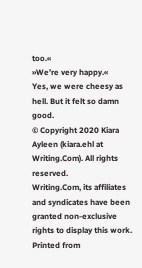too.«
»We’re very happy.«
Yes, we were cheesy as hell. But it felt so damn good.
© Copyright 2020 Kiara Ayleen (kiara.ehl at Writing.Com). All rights reserved.
Writing.Com, its affiliates and syndicates have been granted non-exclusive rights to display this work.
Printed from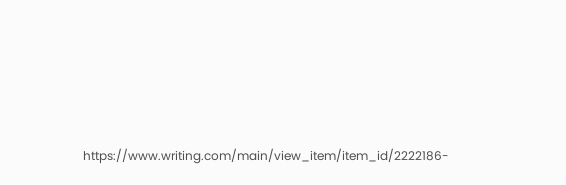https://www.writing.com/main/view_item/item_id/2222186-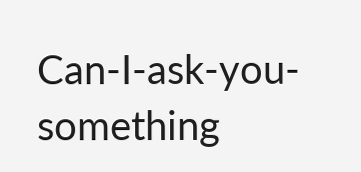Can-I-ask-you-something